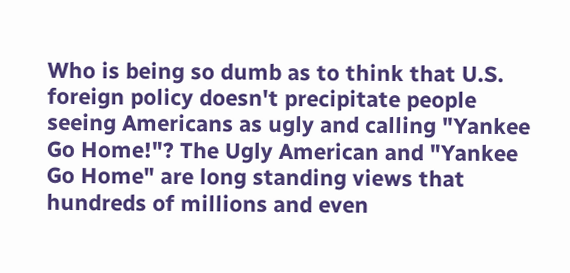Who is being so dumb as to think that U.S. foreign policy doesn't precipitate people seeing Americans as ugly and calling "Yankee Go Home!"? The Ugly American and "Yankee Go Home" are long standing views that hundreds of millions and even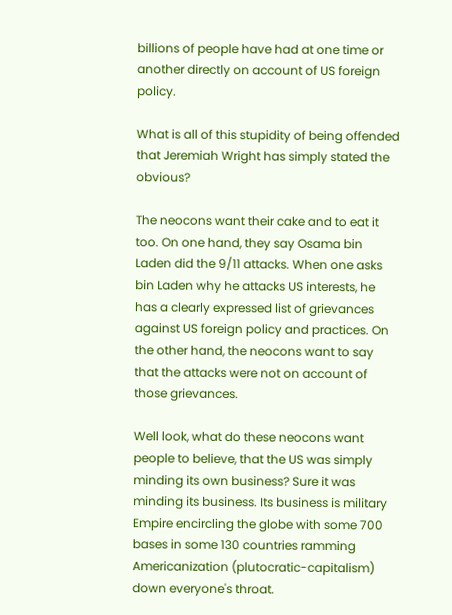billions of people have had at one time or another directly on account of US foreign policy.

What is all of this stupidity of being offended that Jeremiah Wright has simply stated the obvious?

The neocons want their cake and to eat it too. On one hand, they say Osama bin Laden did the 9/11 attacks. When one asks bin Laden why he attacks US interests, he has a clearly expressed list of grievances against US foreign policy and practices. On the other hand, the neocons want to say that the attacks were not on account of those grievances.

Well look, what do these neocons want people to believe, that the US was simply minding its own business? Sure it was minding its business. Its business is military Empire encircling the globe with some 700 bases in some 130 countries ramming Americanization (plutocratic-capitalism) down everyone's throat.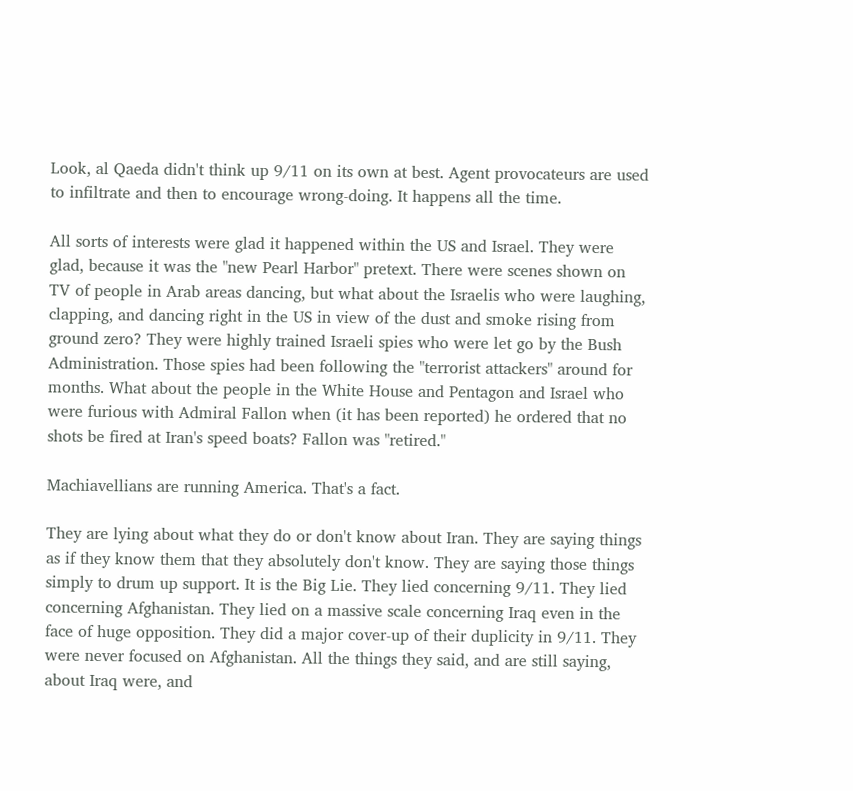Look, al Qaeda didn't think up 9/11 on its own at best. Agent provocateurs are used to infiltrate and then to encourage wrong-doing. It happens all the time.

All sorts of interests were glad it happened within the US and Israel. They were glad, because it was the "new Pearl Harbor" pretext. There were scenes shown on TV of people in Arab areas dancing, but what about the Israelis who were laughing, clapping, and dancing right in the US in view of the dust and smoke rising from ground zero? They were highly trained Israeli spies who were let go by the Bush Administration. Those spies had been following the "terrorist attackers" around for months. What about the people in the White House and Pentagon and Israel who were furious with Admiral Fallon when (it has been reported) he ordered that no shots be fired at Iran's speed boats? Fallon was "retired."

Machiavellians are running America. That's a fact.

They are lying about what they do or don't know about Iran. They are saying things as if they know them that they absolutely don't know. They are saying those things simply to drum up support. It is the Big Lie. They lied concerning 9/11. They lied concerning Afghanistan. They lied on a massive scale concerning Iraq even in the face of huge opposition. They did a major cover-up of their duplicity in 9/11. They were never focused on Afghanistan. All the things they said, and are still saying, about Iraq were, and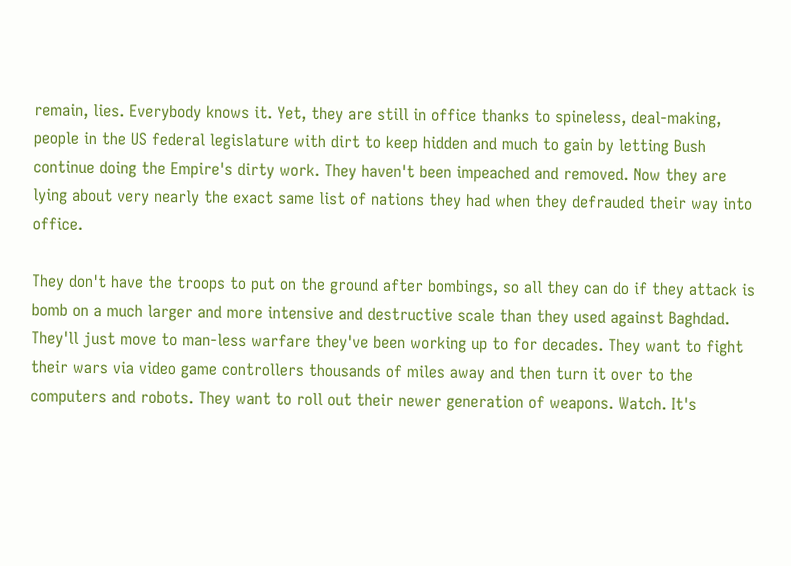remain, lies. Everybody knows it. Yet, they are still in office thanks to spineless, deal-making, people in the US federal legislature with dirt to keep hidden and much to gain by letting Bush continue doing the Empire's dirty work. They haven't been impeached and removed. Now they are lying about very nearly the exact same list of nations they had when they defrauded their way into office.

They don't have the troops to put on the ground after bombings, so all they can do if they attack is bomb on a much larger and more intensive and destructive scale than they used against Baghdad. They'll just move to man-less warfare they've been working up to for decades. They want to fight their wars via video game controllers thousands of miles away and then turn it over to the computers and robots. They want to roll out their newer generation of weapons. Watch. It's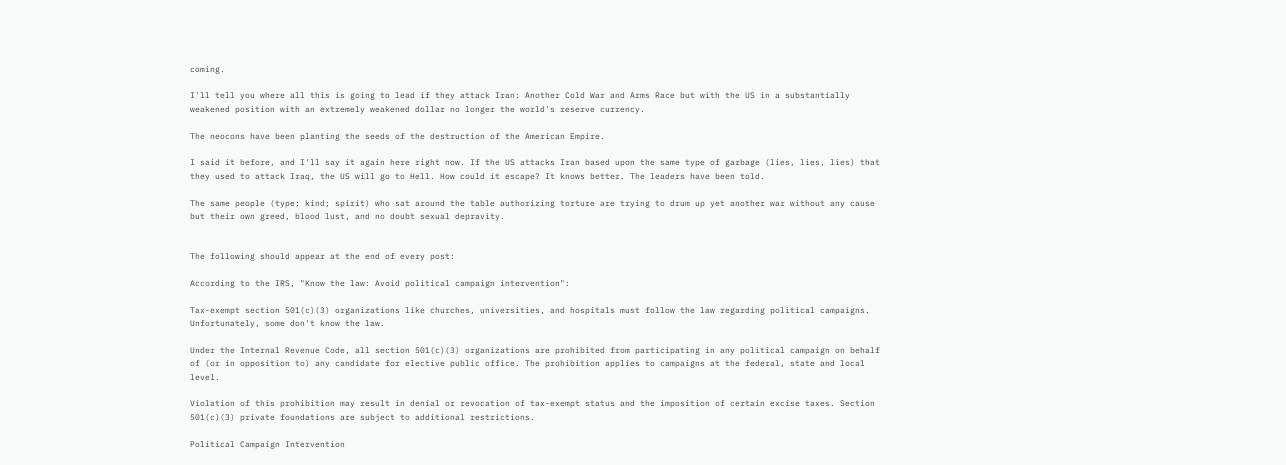coming.

I'll tell you where all this is going to lead if they attack Iran: Another Cold War and Arms Race but with the US in a substantially weakened position with an extremely weakened dollar no longer the world's reserve currency.

The neocons have been planting the seeds of the destruction of the American Empire.

I said it before, and I'll say it again here right now. If the US attacks Iran based upon the same type of garbage (lies, lies, lies) that they used to attack Iraq, the US will go to Hell. How could it escape? It knows better. The leaders have been told.

The same people (type; kind; spirit) who sat around the table authorizing torture are trying to drum up yet another war without any cause but their own greed, blood lust, and no doubt sexual depravity.


The following should appear at the end of every post:

According to the IRS, "Know the law: Avoid political campaign intervention":

Tax-exempt section 501(c)(3) organizations like churches, universities, and hospitals must follow the law regarding political campaigns. Unfortunately, some don't know the law.

Under the Internal Revenue Code, all section 501(c)(3) organizations are prohibited from participating in any political campaign on behalf of (or in opposition to) any candidate for elective public office. The prohibition applies to campaigns at the federal, state and local level.

Violation of this prohibition may result in denial or revocation of tax-exempt status and the imposition of certain excise taxes. Section 501(c)(3) private foundations are subject to additional restrictions.

Political Campaign Intervention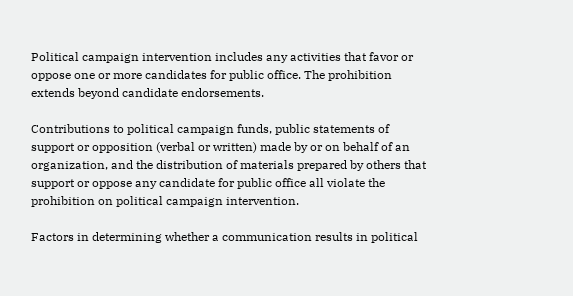Political campaign intervention includes any activities that favor or oppose one or more candidates for public office. The prohibition extends beyond candidate endorsements.

Contributions to political campaign funds, public statements of support or opposition (verbal or written) made by or on behalf of an organization, and the distribution of materials prepared by others that support or oppose any candidate for public office all violate the prohibition on political campaign intervention.

Factors in determining whether a communication results in political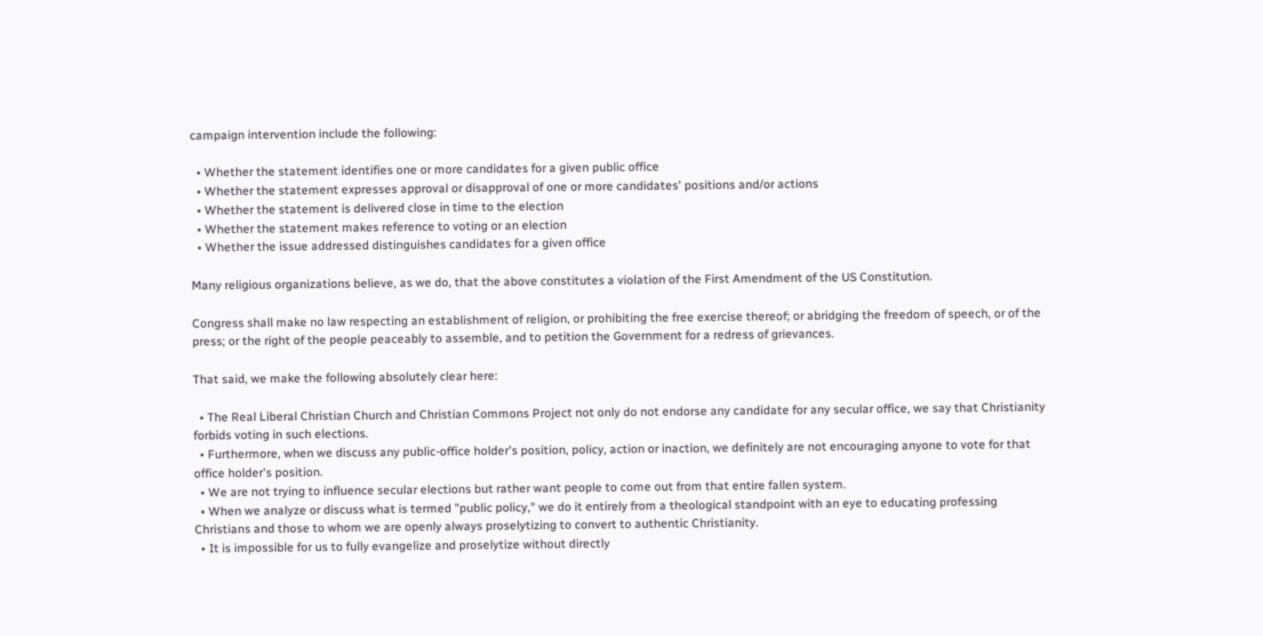campaign intervention include the following:

  • Whether the statement identifies one or more candidates for a given public office
  • Whether the statement expresses approval or disapproval of one or more candidates' positions and/or actions
  • Whether the statement is delivered close in time to the election
  • Whether the statement makes reference to voting or an election
  • Whether the issue addressed distinguishes candidates for a given office

Many religious organizations believe, as we do, that the above constitutes a violation of the First Amendment of the US Constitution.

Congress shall make no law respecting an establishment of religion, or prohibiting the free exercise thereof; or abridging the freedom of speech, or of the press; or the right of the people peaceably to assemble, and to petition the Government for a redress of grievances.

That said, we make the following absolutely clear here:

  • The Real Liberal Christian Church and Christian Commons Project not only do not endorse any candidate for any secular office, we say that Christianity forbids voting in such elections.
  • Furthermore, when we discuss any public-office holder's position, policy, action or inaction, we definitely are not encouraging anyone to vote for that office holder's position.
  • We are not trying to influence secular elections but rather want people to come out from that entire fallen system.
  • When we analyze or discuss what is termed "public policy," we do it entirely from a theological standpoint with an eye to educating professing Christians and those to whom we are openly always proselytizing to convert to authentic Christianity.
  • It is impossible for us to fully evangelize and proselytize without directly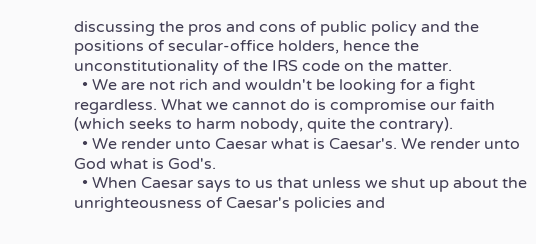discussing the pros and cons of public policy and the positions of secular-office holders, hence the unconstitutionality of the IRS code on the matter.
  • We are not rich and wouldn't be looking for a fight regardless. What we cannot do is compromise our faith (which seeks to harm nobody, quite the contrary).
  • We render unto Caesar what is Caesar's. We render unto God what is God's.
  • When Caesar says to us that unless we shut up about the unrighteousness of Caesar's policies and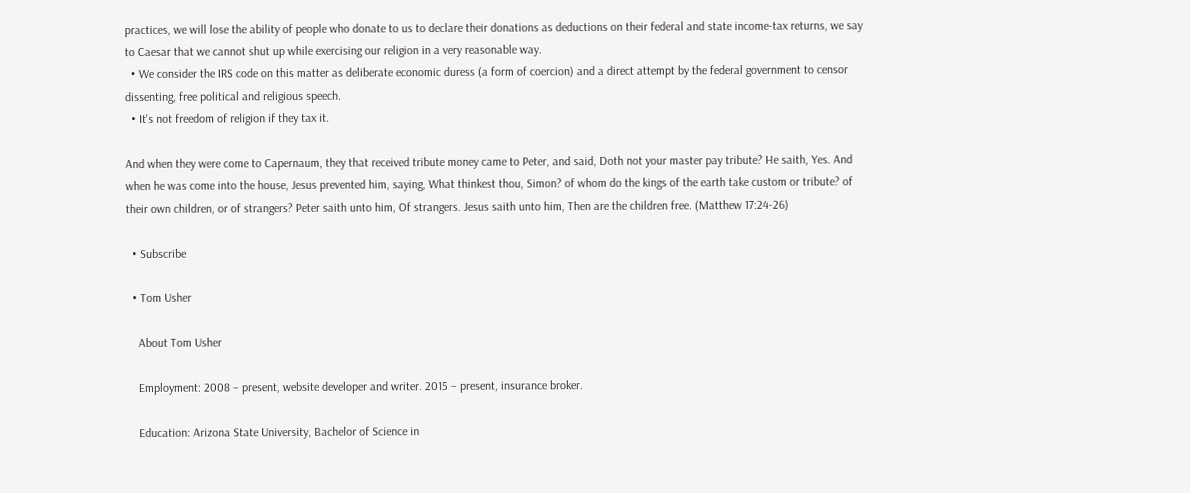practices, we will lose the ability of people who donate to us to declare their donations as deductions on their federal and state income-tax returns, we say to Caesar that we cannot shut up while exercising our religion in a very reasonable way.
  • We consider the IRS code on this matter as deliberate economic duress (a form of coercion) and a direct attempt by the federal government to censor dissenting, free political and religious speech.
  • It's not freedom of religion if they tax it.

And when they were come to Capernaum, they that received tribute money came to Peter, and said, Doth not your master pay tribute? He saith, Yes. And when he was come into the house, Jesus prevented him, saying, What thinkest thou, Simon? of whom do the kings of the earth take custom or tribute? of their own children, or of strangers? Peter saith unto him, Of strangers. Jesus saith unto him, Then are the children free. (Matthew 17:24-26)

  • Subscribe

  • Tom Usher

    About Tom Usher

    Employment: 2008 – present, website developer and writer. 2015 – present, insurance broker.

    Education: Arizona State University, Bachelor of Science in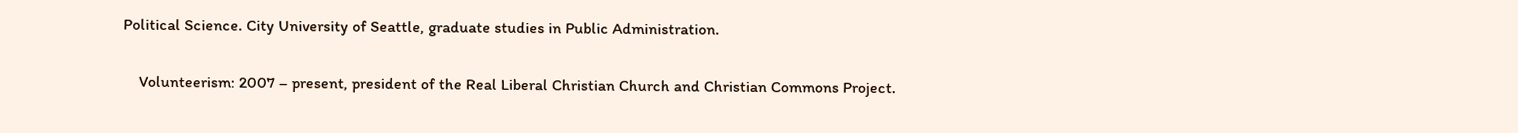Political Science. City University of Seattle, graduate studies in Public Administration.

    Volunteerism: 2007 – present, president of the Real Liberal Christian Church and Christian Commons Project.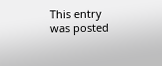This entry was posted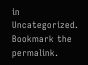in Uncategorized. Bookmark the permalink.